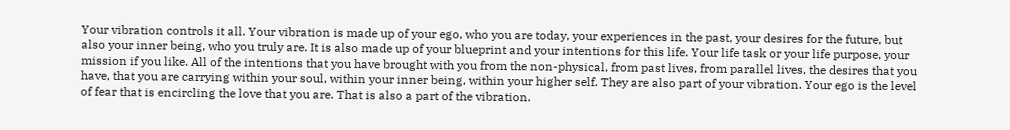Your vibration controls it all. Your vibration is made up of your ego, who you are today, your experiences in the past, your desires for the future, but also your inner being, who you truly are. It is also made up of your blueprint and your intentions for this life. Your life task or your life purpose, your mission if you like. All of the intentions that you have brought with you from the non-physical, from past lives, from parallel lives, the desires that you have, that you are carrying within your soul, within your inner being, within your higher self. They are also part of your vibration. Your ego is the level of fear that is encircling the love that you are. That is also a part of the vibration.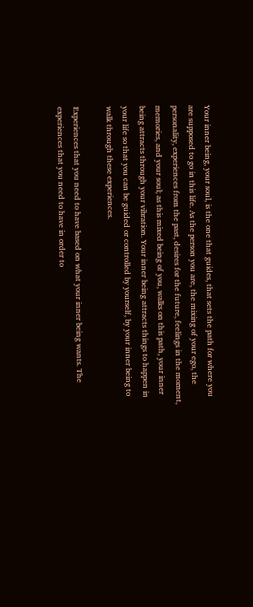Your inner being, your soul, is the one that guides, that sets the path for where you are supposed to go in this life. As the person you are, the mixing of your ego, the personality, experiences from the past, desires for the future, feelings in the moment, memories, and your soul; as this mixed being of you, walks on this path, your inner being attracts through your vibration. Your inner being attracts things to happen in your life so that you can be guided or controlled by yourself, by your inner being to walk through these experiences.

Experiences that you need to have based on what your inner being wants. The experiences that you need to have in order to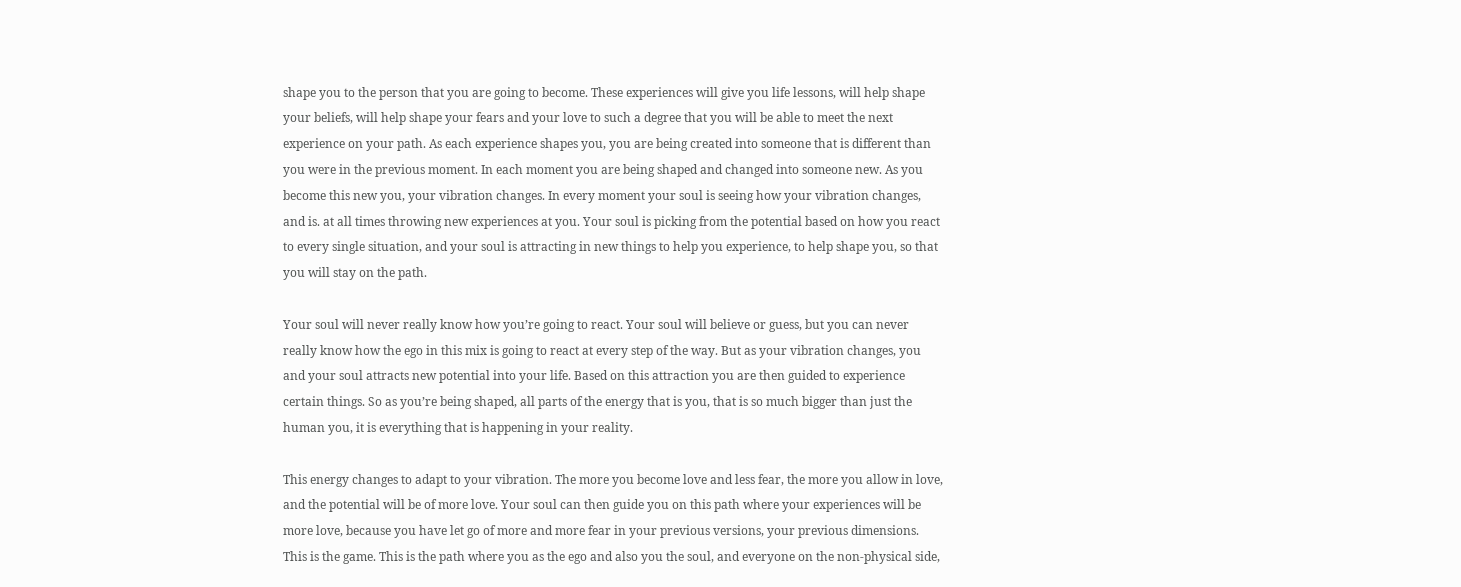shape you to the person that you are going to become. These experiences will give you life lessons, will help shape your beliefs, will help shape your fears and your love to such a degree that you will be able to meet the next experience on your path. As each experience shapes you, you are being created into someone that is different than you were in the previous moment. In each moment you are being shaped and changed into someone new. As you become this new you, your vibration changes. In every moment your soul is seeing how your vibration changes, and is. at all times throwing new experiences at you. Your soul is picking from the potential based on how you react to every single situation, and your soul is attracting in new things to help you experience, to help shape you, so that you will stay on the path.

Your soul will never really know how you’re going to react. Your soul will believe or guess, but you can never really know how the ego in this mix is going to react at every step of the way. But as your vibration changes, you and your soul attracts new potential into your life. Based on this attraction you are then guided to experience certain things. So as you’re being shaped, all parts of the energy that is you, that is so much bigger than just the human you, it is everything that is happening in your reality.

This energy changes to adapt to your vibration. The more you become love and less fear, the more you allow in love, and the potential will be of more love. Your soul can then guide you on this path where your experiences will be more love, because you have let go of more and more fear in your previous versions, your previous dimensions. This is the game. This is the path where you as the ego and also you the soul, and everyone on the non-physical side,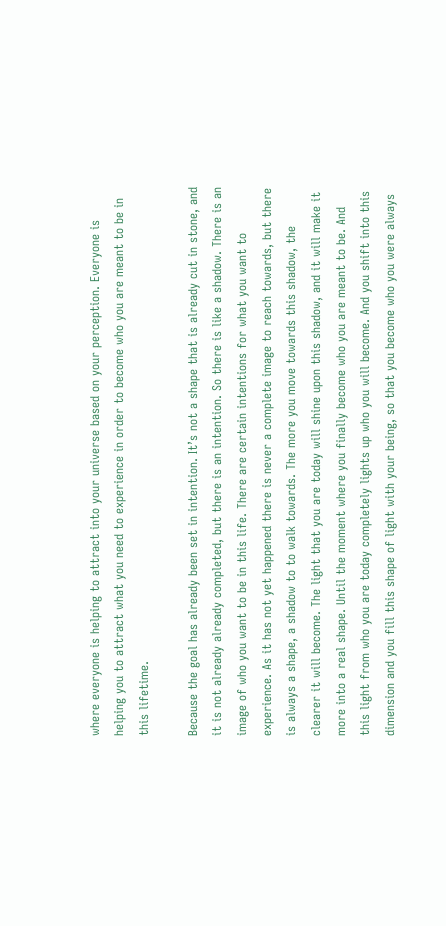where everyone is helping to attract into your universe based on your perception. Everyone is helping you to attract what you need to experience in order to become who you are meant to be in this lifetime.

Because the goal has already been set in intention. It’s not a shape that is already cut in stone, and it is not already already completed, but there is an intention. So there is like a shadow. There is an image of who you want to be in this life. There are certain intentions for what you want to experience. As it has not yet happened there is never a complete image to reach towards, but there is always a shape, a shadow to to walk towards. The more you move towards this shadow, the clearer it will become. The light that you are today will shine upon this shadow, and it will make it more into a real shape. Until the moment where you finally become who you are meant to be. And this light from who you are today completely lights up who you will become. And you shift into this dimension and you fill this shape of light with your being, so that you become who you were always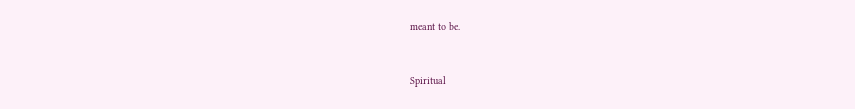meant to be.


Spiritual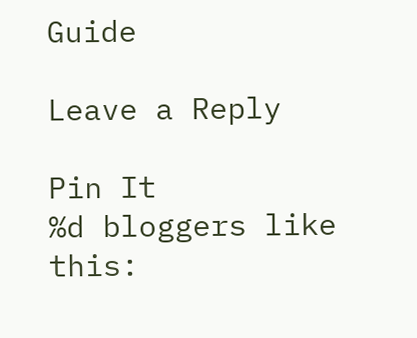Guide

Leave a Reply

Pin It
%d bloggers like this: